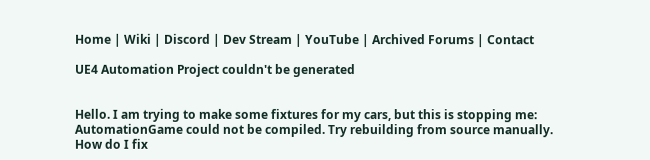Home | Wiki | Discord | Dev Stream | YouTube | Archived Forums | Contact

UE4 Automation Project couldn't be generated


Hello. I am trying to make some fixtures for my cars, but this is stopping me:
AutomationGame could not be compiled. Try rebuilding from source manually.
How do I fix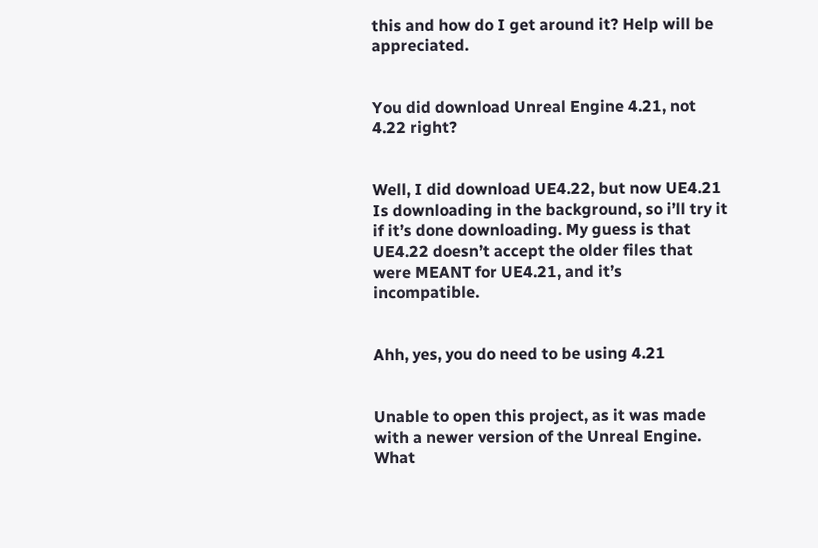this and how do I get around it? Help will be appreciated.


You did download Unreal Engine 4.21, not 4.22 right?


Well, I did download UE4.22, but now UE4.21 Is downloading in the background, so i’ll try it if it’s done downloading. My guess is that UE4.22 doesn’t accept the older files that were MEANT for UE4.21, and it’s incompatible.


Ahh, yes, you do need to be using 4.21


Unable to open this project, as it was made with a newer version of the Unreal Engine.
What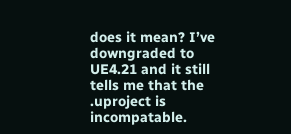does it mean? I’ve downgraded to UE4.21 and it still tells me that the .uproject is incompatable.